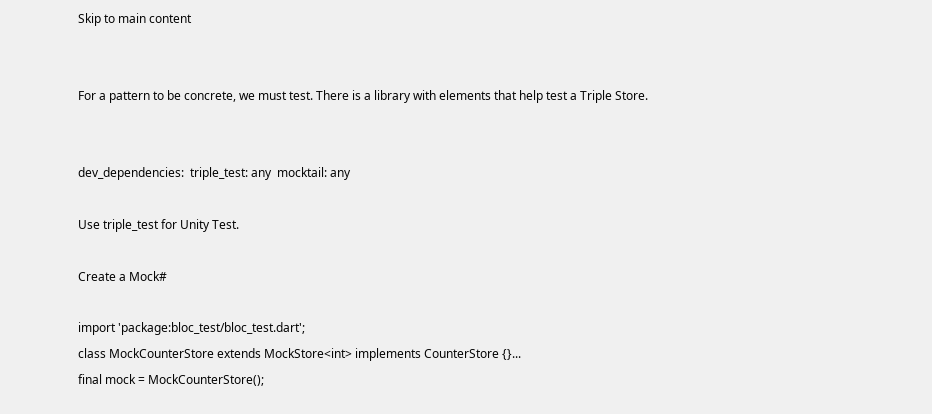Skip to main content


For a pattern to be concrete, we must test. There is a library with elements that help test a Triple Store.


dev_dependencies:  triple_test: any  mocktail: any

Use triple_test for Unity Test.

Create a Mock#

import 'package:bloc_test/bloc_test.dart';
class MockCounterStore extends MockStore<int> implements CounterStore {}...
final mock = MockCounterStore();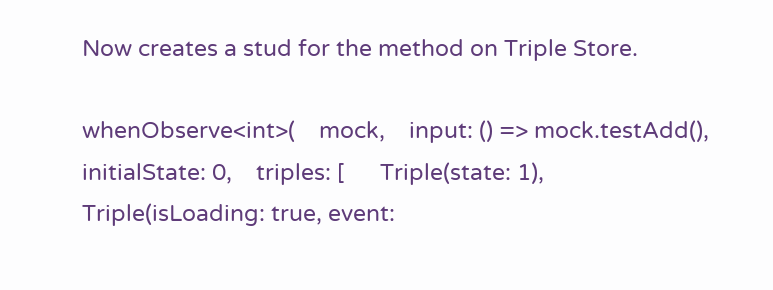Now creates a stud for the method on Triple Store.

whenObserve<int>(    mock,    input: () => mock.testAdd(),    initialState: 0,    triples: [      Triple(state: 1),      Triple(isLoading: true, event: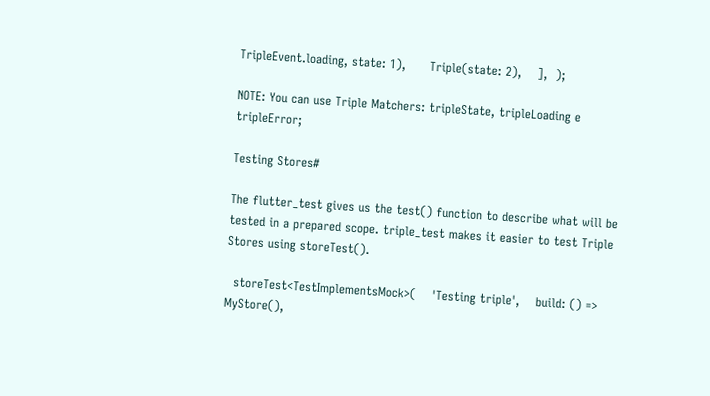TripleEvent.loading, state: 1),      Triple(state: 2),    ],  );

NOTE: You can use Triple Matchers: tripleState, tripleLoading e tripleError;

Testing Stores#

The flutter_test gives us the test() function to describe what will be tested in a prepared scope. triple_test makes it easier to test Triple Stores using storeTest().

  storeTest<TestImplementsMock>(    'Testing triple',    build: () => MyStore(),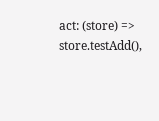act: (store) => store.testAdd(),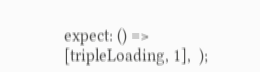expect: () => [tripleLoading, 1],  );